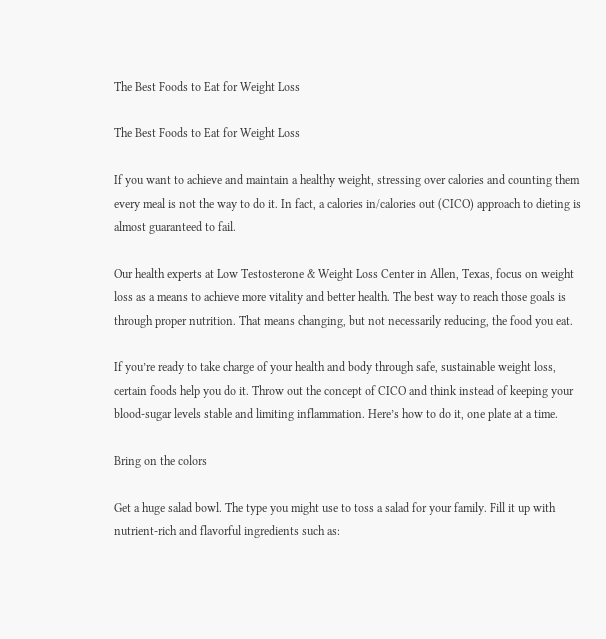The Best Foods to Eat for Weight Loss

The Best Foods to Eat for Weight Loss

If you want to achieve and maintain a healthy weight, stressing over calories and counting them every meal is not the way to do it. In fact, a calories in/calories out (CICO) approach to dieting is almost guaranteed to fail.

Our health experts at Low Testosterone & Weight Loss Center in Allen, Texas, focus on weight loss as a means to achieve more vitality and better health. The best way to reach those goals is through proper nutrition. That means changing, but not necessarily reducing, the food you eat.

If you’re ready to take charge of your health and body through safe, sustainable weight loss, certain foods help you do it. Throw out the concept of CICO and think instead of keeping your blood-sugar levels stable and limiting inflammation. Here’s how to do it, one plate at a time.

Bring on the colors

Get a huge salad bowl. The type you might use to toss a salad for your family. Fill it up with nutrient-rich and flavorful ingredients such as: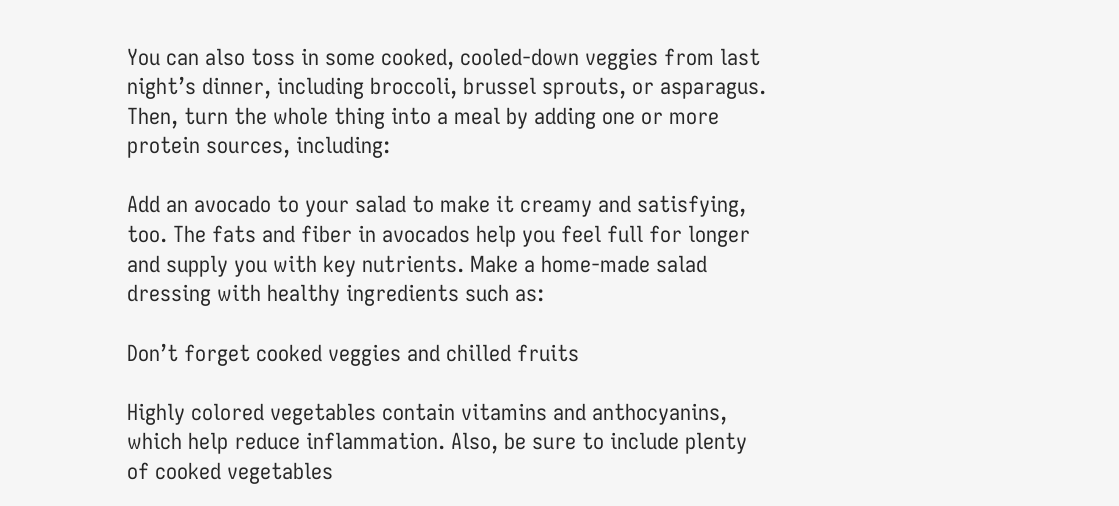You can also toss in some cooked, cooled-down veggies from last night’s dinner, including broccoli, brussel sprouts, or asparagus. Then, turn the whole thing into a meal by adding one or more protein sources, including:

Add an avocado to your salad to make it creamy and satisfying, too. The fats and fiber in avocados help you feel full for longer and supply you with key nutrients. Make a home-made salad dressing with healthy ingredients such as:

Don’t forget cooked veggies and chilled fruits

Highly colored vegetables contain vitamins and anthocyanins, which help reduce inflammation. Also, be sure to include plenty of cooked vegetables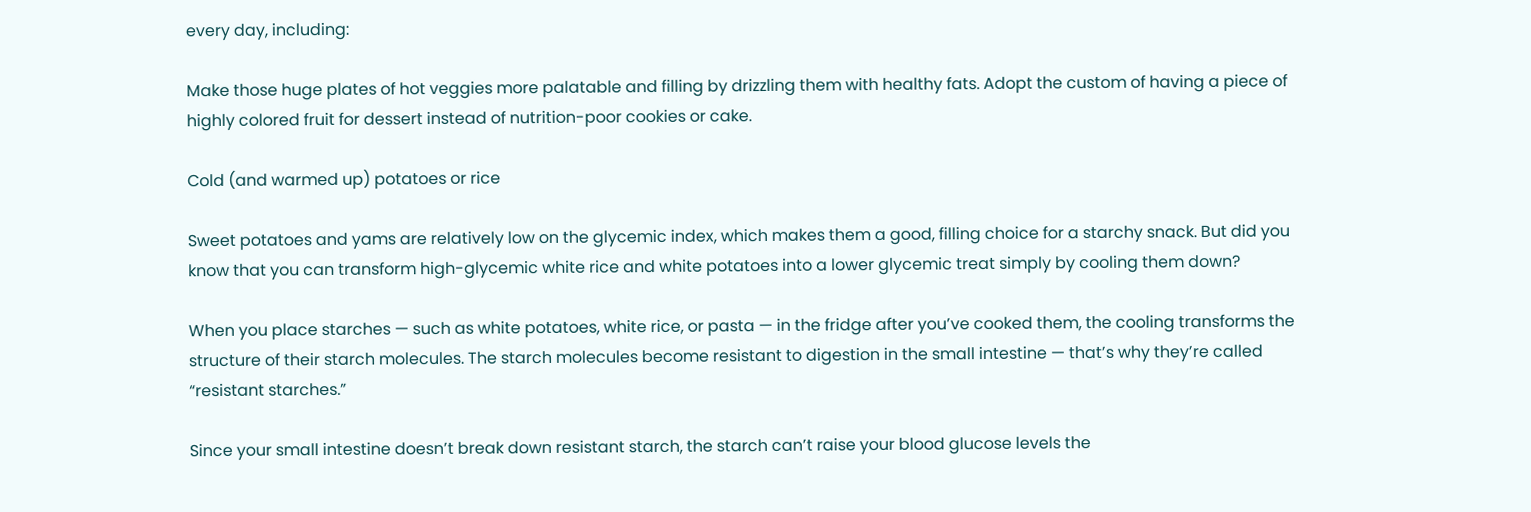every day, including:

Make those huge plates of hot veggies more palatable and filling by drizzling them with healthy fats. Adopt the custom of having a piece of highly colored fruit for dessert instead of nutrition-poor cookies or cake.

Cold (and warmed up) potatoes or rice

Sweet potatoes and yams are relatively low on the glycemic index, which makes them a good, filling choice for a starchy snack. But did you know that you can transform high-glycemic white rice and white potatoes into a lower glycemic treat simply by cooling them down?

When you place starches — such as white potatoes, white rice, or pasta — in the fridge after you’ve cooked them, the cooling transforms the structure of their starch molecules. The starch molecules become resistant to digestion in the small intestine — that’s why they’re called “resistant starches.”

Since your small intestine doesn’t break down resistant starch, the starch can’t raise your blood glucose levels the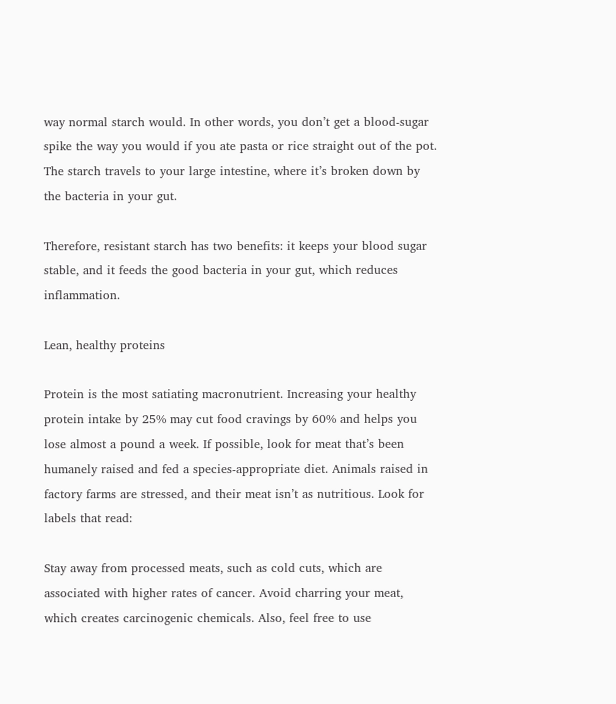way normal starch would. In other words, you don’t get a blood-sugar spike the way you would if you ate pasta or rice straight out of the pot. The starch travels to your large intestine, where it’s broken down by the bacteria in your gut.

Therefore, resistant starch has two benefits: it keeps your blood sugar stable, and it feeds the good bacteria in your gut, which reduces inflammation.

Lean, healthy proteins

Protein is the most satiating macronutrient. Increasing your healthy protein intake by 25% may cut food cravings by 60% and helps you lose almost a pound a week. If possible, look for meat that’s been humanely raised and fed a species-appropriate diet. Animals raised in factory farms are stressed, and their meat isn’t as nutritious. Look for labels that read:

Stay away from processed meats, such as cold cuts, which are associated with higher rates of cancer. Avoid charring your meat, which creates carcinogenic chemicals. Also, feel free to use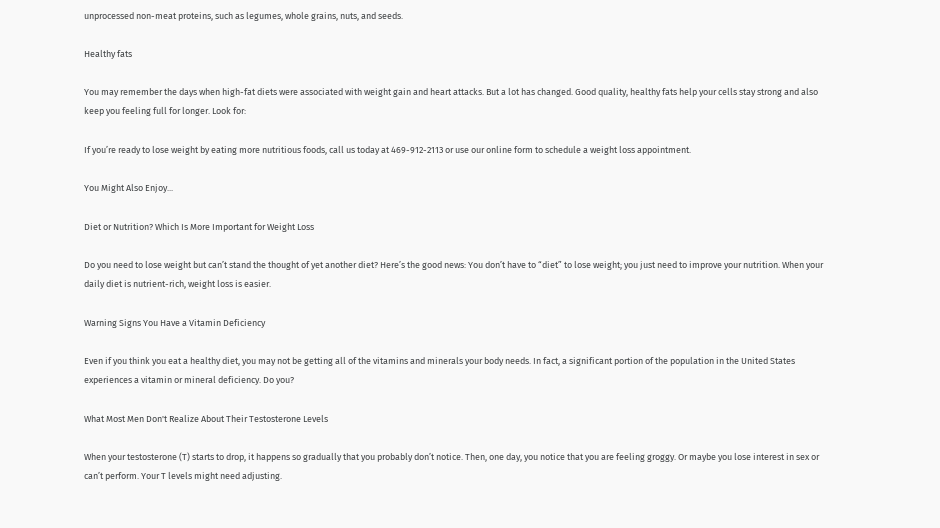unprocessed non-meat proteins, such as legumes, whole grains, nuts, and seeds.

Healthy fats

You may remember the days when high-fat diets were associated with weight gain and heart attacks. But a lot has changed. Good quality, healthy fats help your cells stay strong and also keep you feeling full for longer. Look for:

If you’re ready to lose weight by eating more nutritious foods, call us today at 469-912-2113 or use our online form to schedule a weight loss appointment.

You Might Also Enjoy...

Diet or Nutrition? Which Is More Important for Weight Loss

Do you need to lose weight but can’t stand the thought of yet another diet? Here’s the good news: You don’t have to “diet” to lose weight; you just need to improve your nutrition. When your daily diet is nutrient-rich, weight loss is easier.

Warning Signs You Have a Vitamin Deficiency

Even if you think you eat a healthy diet, you may not be getting all of the vitamins and minerals your body needs. In fact, a significant portion of the population in the United States experiences a vitamin or mineral deficiency. Do you?

What Most Men Don't Realize About Their Testosterone Levels

When your testosterone (T) starts to drop, it happens so gradually that you probably don’t notice. Then, one day, you notice that you are feeling groggy. Or maybe you lose interest in sex or can’t perform. Your T levels might need adjusting.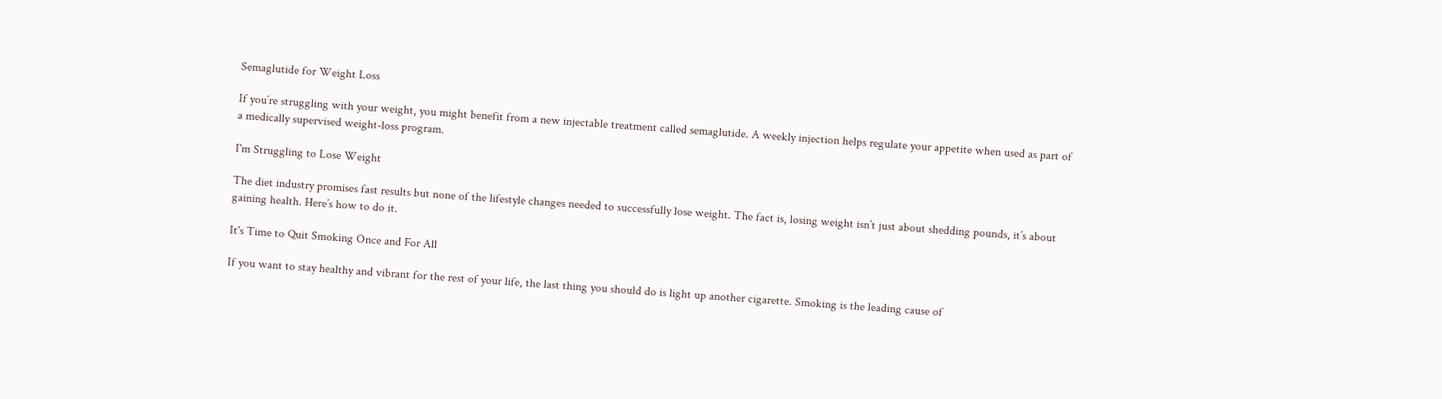Semaglutide for Weight Loss

If you’re struggling with your weight, you might benefit from a new injectable treatment called semaglutide. A weekly injection helps regulate your appetite when used as part of a medically supervised weight-loss program.

I'm Struggling to Lose Weight

The diet industry promises fast results but none of the lifestyle changes needed to successfully lose weight. The fact is, losing weight isn’t just about shedding pounds, it’s about gaining health. Here’s how to do it.

It's Time to Quit Smoking Once and For All

If you want to stay healthy and vibrant for the rest of your life, the last thing you should do is light up another cigarette. Smoking is the leading cause of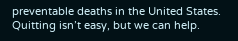preventable deaths in the United States. Quitting isn’t easy, but we can help.